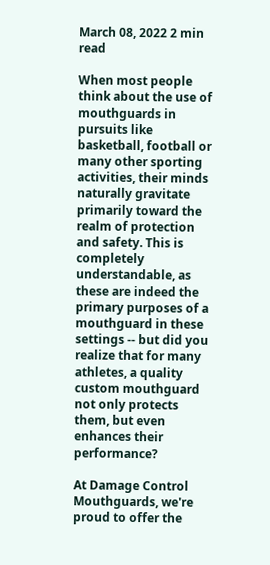March 08, 2022 2 min read

When most people think about the use of mouthguards in pursuits like basketball, football or many other sporting activities, their minds naturally gravitate primarily toward the realm of protection and safety. This is completely understandable, as these are indeed the primary purposes of a mouthguard in these settings -- but did you realize that for many athletes, a quality custom mouthguard not only protects them, but even enhances their performance?

At Damage Control Mouthguards, we're proud to offer the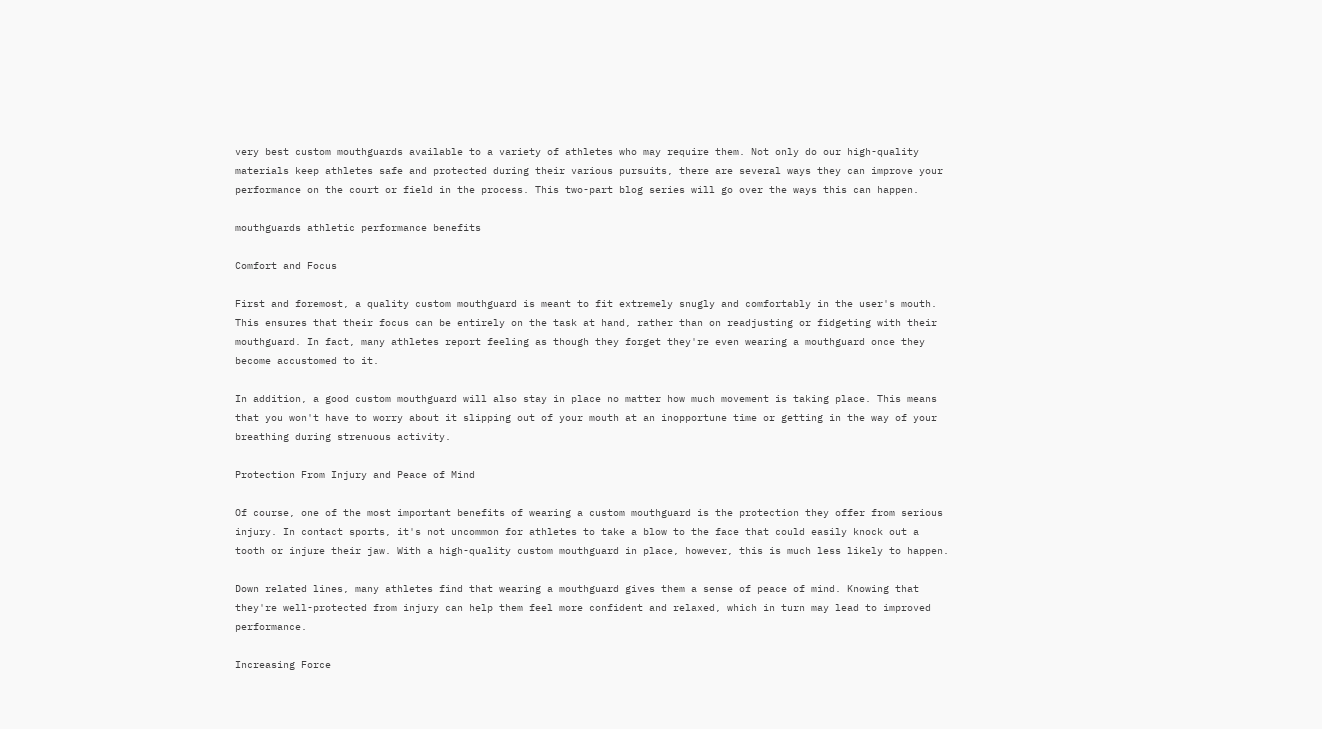very best custom mouthguards available to a variety of athletes who may require them. Not only do our high-quality materials keep athletes safe and protected during their various pursuits, there are several ways they can improve your performance on the court or field in the process. This two-part blog series will go over the ways this can happen.

mouthguards athletic performance benefits

Comfort and Focus

First and foremost, a quality custom mouthguard is meant to fit extremely snugly and comfortably in the user's mouth. This ensures that their focus can be entirely on the task at hand, rather than on readjusting or fidgeting with their mouthguard. In fact, many athletes report feeling as though they forget they're even wearing a mouthguard once they become accustomed to it.

In addition, a good custom mouthguard will also stay in place no matter how much movement is taking place. This means that you won't have to worry about it slipping out of your mouth at an inopportune time or getting in the way of your breathing during strenuous activity.

Protection From Injury and Peace of Mind

Of course, one of the most important benefits of wearing a custom mouthguard is the protection they offer from serious injury. In contact sports, it's not uncommon for athletes to take a blow to the face that could easily knock out a tooth or injure their jaw. With a high-quality custom mouthguard in place, however, this is much less likely to happen.

Down related lines, many athletes find that wearing a mouthguard gives them a sense of peace of mind. Knowing that they're well-protected from injury can help them feel more confident and relaxed, which in turn may lead to improved performance.

Increasing Force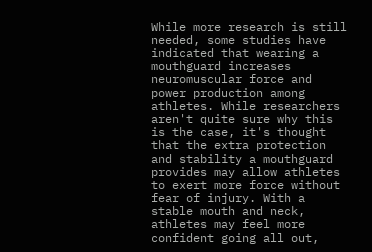While more research is still needed, some studies have indicated that wearing a mouthguard increases neuromuscular force and power production among athletes. While researchers aren't quite sure why this is the case, it's thought that the extra protection and stability a mouthguard provides may allow athletes to exert more force without fear of injury. With a stable mouth and neck, athletes may feel more confident going all out,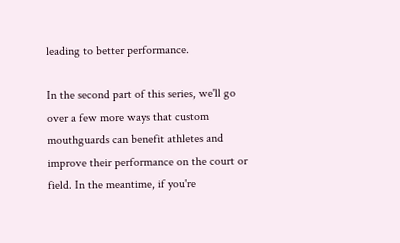leading to better performance.

In the second part of this series, we'll go over a few more ways that custom mouthguards can benefit athletes and improve their performance on the court or field. In the meantime, if you're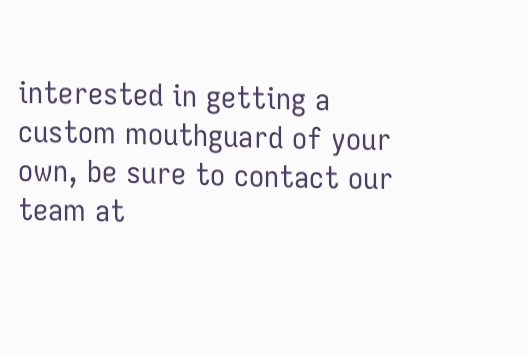interested in getting a custom mouthguard of your own, be sure to contact our team at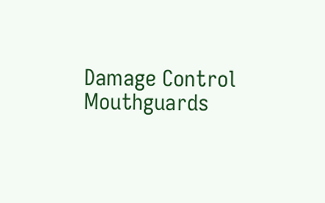Damage Control Mouthguards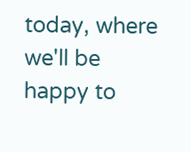today, where we'll be happy to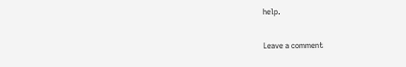help.

Leave a comment